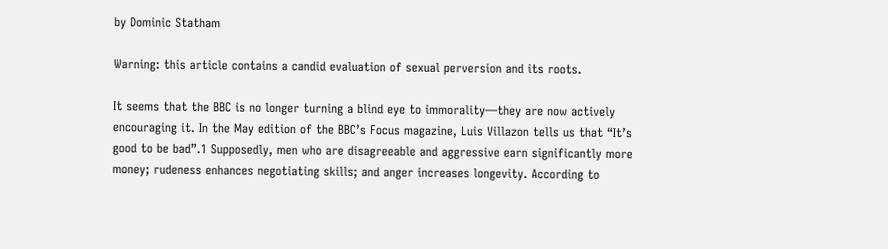by Dominic Statham

Warning: this article contains a candid evaluation of sexual perversion and its roots.

It seems that the BBC is no longer turning a blind eye to immorality—they are now actively encouraging it. In the May edition of the BBC’s Focus magazine, Luis Villazon tells us that “It’s good to be bad”.1 Supposedly, men who are disagreeable and aggressive earn significantly more money; rudeness enhances negotiating skills; and anger increases longevity. According to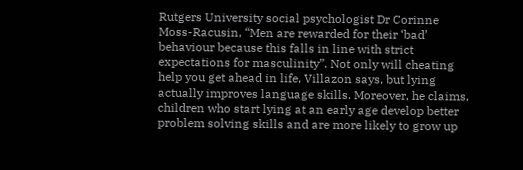Rutgers University social psychologist Dr Corinne Moss-Racusin, “Men are rewarded for their ‘bad’ behaviour because this falls in line with strict expectations for masculinity”. Not only will cheating help you get ahead in life, Villazon says, but lying actually improves language skills. Moreover, he claims, children who start lying at an early age develop better problem solving skills and are more likely to grow up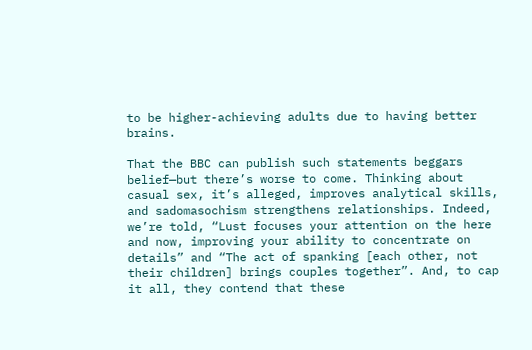to be higher-achieving adults due to having better brains.

That the BBC can publish such statements beggars belief—but there’s worse to come. Thinking about casual sex, it’s alleged, improves analytical skills, and sadomasochism strengthens relationships. Indeed, we’re told, “Lust focuses your attention on the here and now, improving your ability to concentrate on details” and “The act of spanking [each other, not their children] brings couples together”. And, to cap it all, they contend that these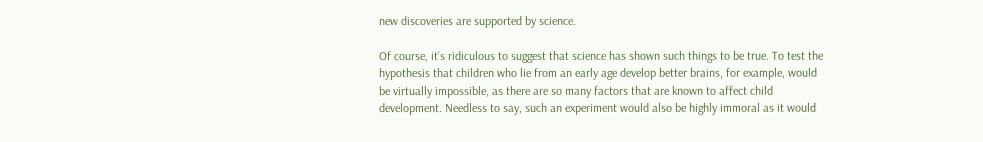new discoveries are supported by science.

Of course, it’s ridiculous to suggest that science has shown such things to be true. To test the hypothesis that children who lie from an early age develop better brains, for example, would be virtually impossible, as there are so many factors that are known to affect child development. Needless to say, such an experiment would also be highly immoral as it would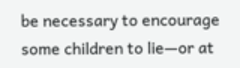be necessary to encourage some children to lie—or at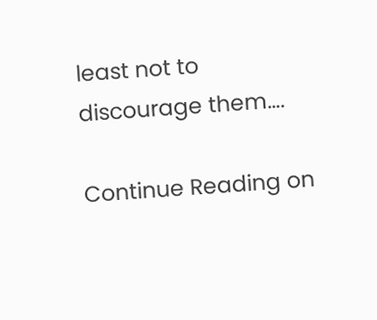least not to discourage them….

Continue Reading on